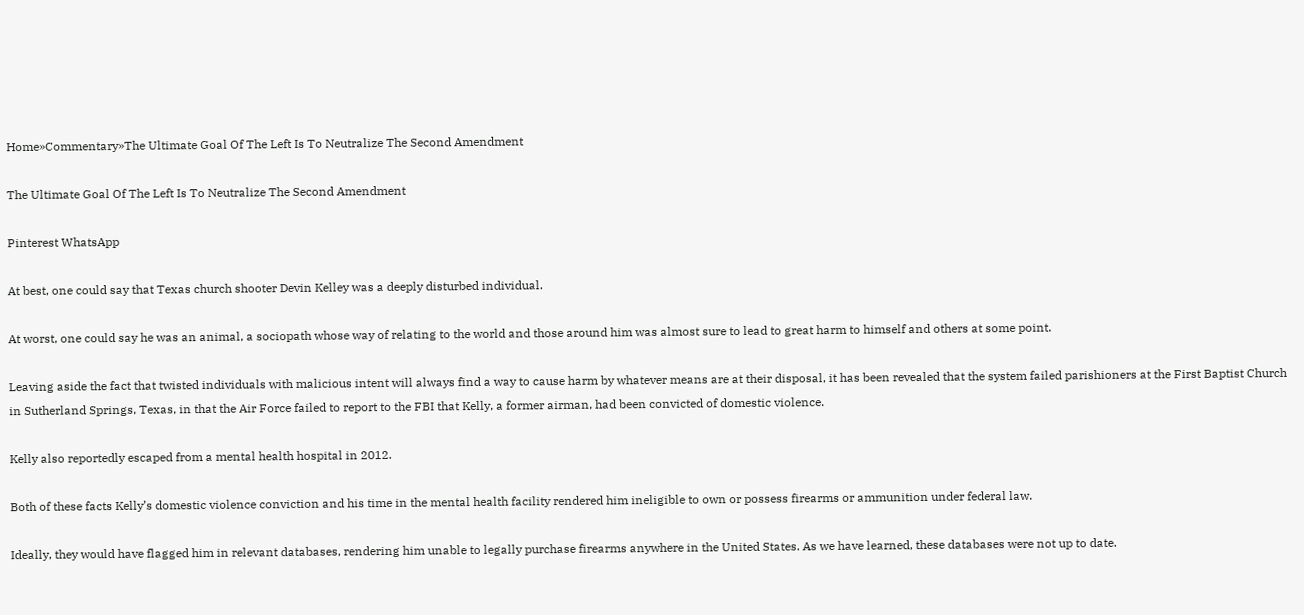Home»Commentary»The Ultimate Goal Of The Left Is To Neutralize The Second Amendment

The Ultimate Goal Of The Left Is To Neutralize The Second Amendment

Pinterest WhatsApp

At best, one could say that Texas church shooter Devin Kelley was a deeply disturbed individual.

At worst, one could say he was an animal, a sociopath whose way of relating to the world and those around him was almost sure to lead to great harm to himself and others at some point.

Leaving aside the fact that twisted individuals with malicious intent will always find a way to cause harm by whatever means are at their disposal, it has been revealed that the system failed parishioners at the First Baptist Church in Sutherland Springs, Texas, in that the Air Force failed to report to the FBI that Kelly, a former airman, had been convicted of domestic violence.

Kelly also reportedly escaped from a mental health hospital in 2012.

Both of these facts Kelly’s domestic violence conviction and his time in the mental health facility rendered him ineligible to own or possess firearms or ammunition under federal law.

Ideally, they would have flagged him in relevant databases, rendering him unable to legally purchase firearms anywhere in the United States. As we have learned, these databases were not up to date.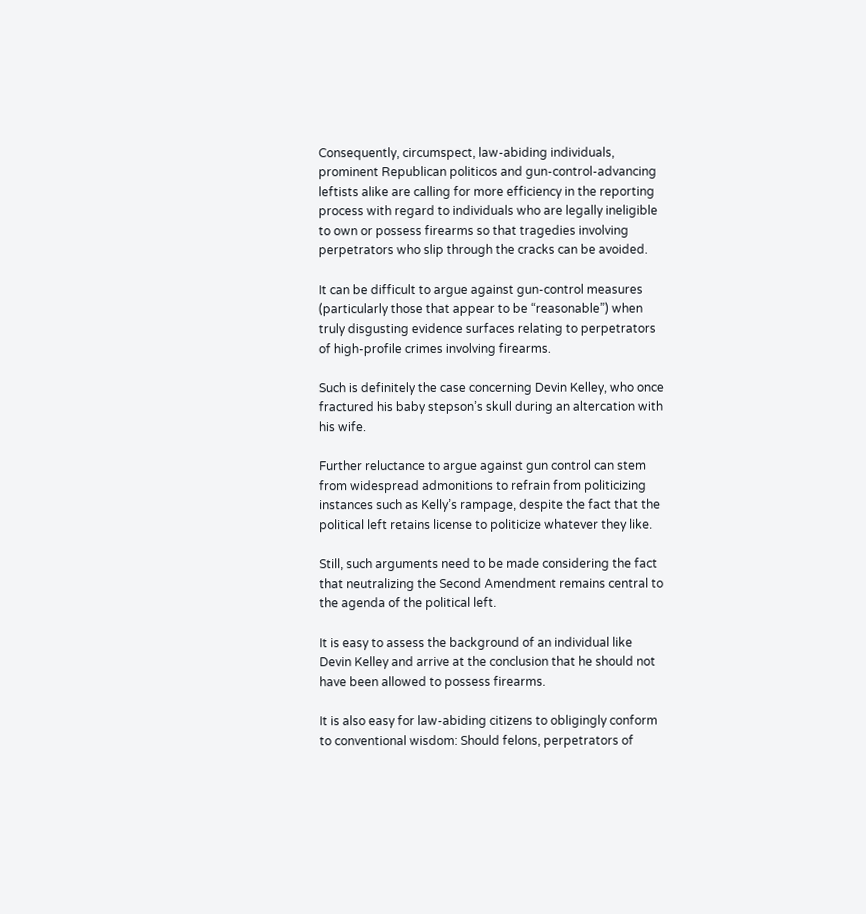Consequently, circumspect, law-abiding individuals, prominent Republican politicos and gun-control-advancing leftists alike are calling for more efficiency in the reporting process with regard to individuals who are legally ineligible to own or possess firearms so that tragedies involving perpetrators who slip through the cracks can be avoided.

It can be difficult to argue against gun-control measures (particularly those that appear to be “reasonable”) when truly disgusting evidence surfaces relating to perpetrators of high-profile crimes involving firearms.

Such is definitely the case concerning Devin Kelley, who once fractured his baby stepson’s skull during an altercation with his wife.

Further reluctance to argue against gun control can stem from widespread admonitions to refrain from politicizing instances such as Kelly’s rampage, despite the fact that the political left retains license to politicize whatever they like.

Still, such arguments need to be made considering the fact that neutralizing the Second Amendment remains central to the agenda of the political left.

It is easy to assess the background of an individual like Devin Kelley and arrive at the conclusion that he should not have been allowed to possess firearms.

It is also easy for law-abiding citizens to obligingly conform to conventional wisdom: Should felons, perpetrators of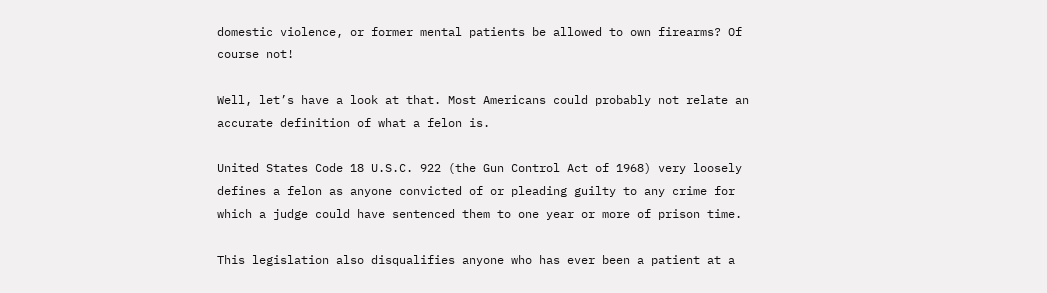domestic violence, or former mental patients be allowed to own firearms? Of course not!

Well, let’s have a look at that. Most Americans could probably not relate an accurate definition of what a felon is.

United States Code 18 U.S.C. 922 (the Gun Control Act of 1968) very loosely defines a felon as anyone convicted of or pleading guilty to any crime for which a judge could have sentenced them to one year or more of prison time.

This legislation also disqualifies anyone who has ever been a patient at a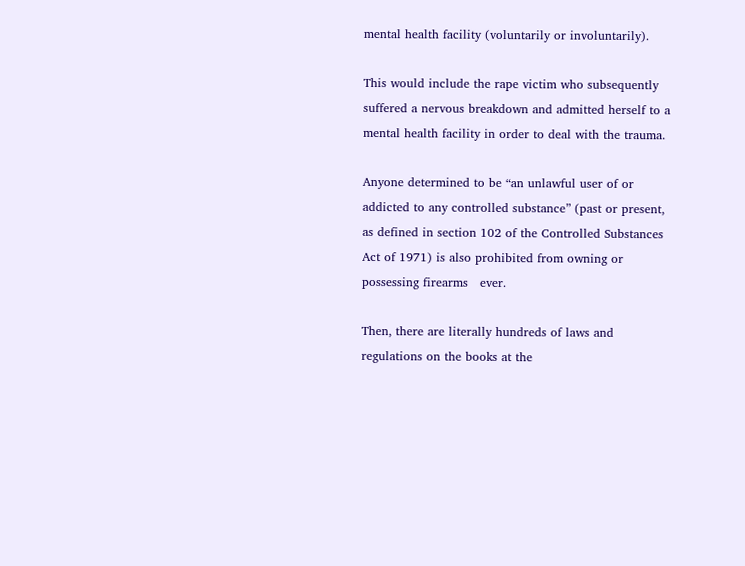mental health facility (voluntarily or involuntarily).

This would include the rape victim who subsequently suffered a nervous breakdown and admitted herself to a mental health facility in order to deal with the trauma.

Anyone determined to be “an unlawful user of or addicted to any controlled substance” (past or present, as defined in section 102 of the Controlled Substances Act of 1971) is also prohibited from owning or possessing firearms   ever.

Then, there are literally hundreds of laws and regulations on the books at the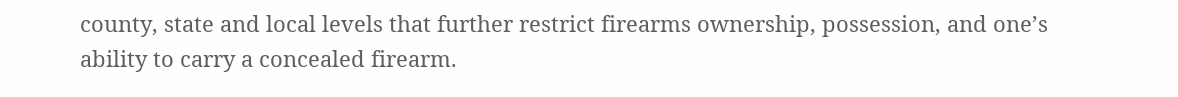county, state and local levels that further restrict firearms ownership, possession, and one’s ability to carry a concealed firearm.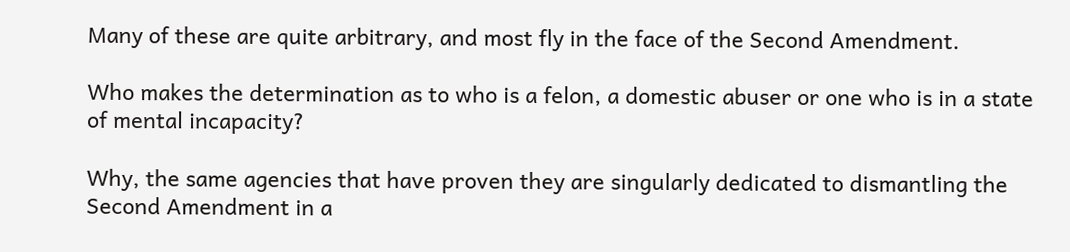Many of these are quite arbitrary, and most fly in the face of the Second Amendment.

Who makes the determination as to who is a felon, a domestic abuser or one who is in a state of mental incapacity?

Why, the same agencies that have proven they are singularly dedicated to dismantling the Second Amendment in a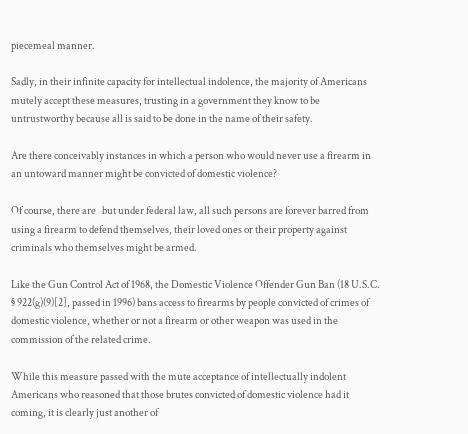piecemeal manner.

Sadly, in their infinite capacity for intellectual indolence, the majority of Americans mutely accept these measures, trusting in a government they know to be untrustworthy because all is said to be done in the name of their safety.

Are there conceivably instances in which a person who would never use a firearm in an untoward manner might be convicted of domestic violence?

Of course, there are   but under federal law, all such persons are forever barred from using a firearm to defend themselves, their loved ones or their property against criminals who themselves might be armed.

Like the Gun Control Act of 1968, the Domestic Violence Offender Gun Ban (18 U.S.C. § 922(g)(9)[2], passed in 1996) bans access to firearms by people convicted of crimes of domestic violence, whether or not a firearm or other weapon was used in the commission of the related crime.

While this measure passed with the mute acceptance of intellectually indolent Americans who reasoned that those brutes convicted of domestic violence had it coming, it is clearly just another of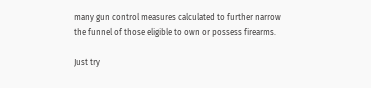many gun control measures calculated to further narrow the funnel of those eligible to own or possess firearms.

Just try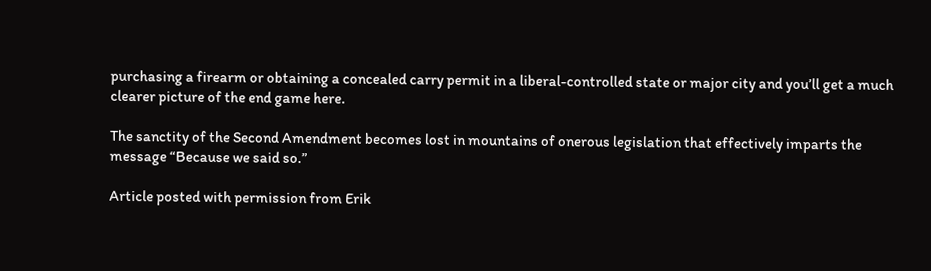purchasing a firearm or obtaining a concealed carry permit in a liberal-controlled state or major city and you’ll get a much clearer picture of the end game here.

The sanctity of the Second Amendment becomes lost in mountains of onerous legislation that effectively imparts the message “Because we said so.”

Article posted with permission from Erik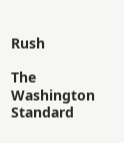Rush

The Washington Standard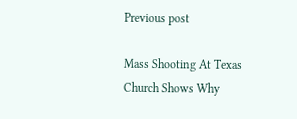Previous post

Mass Shooting At Texas Church Shows Why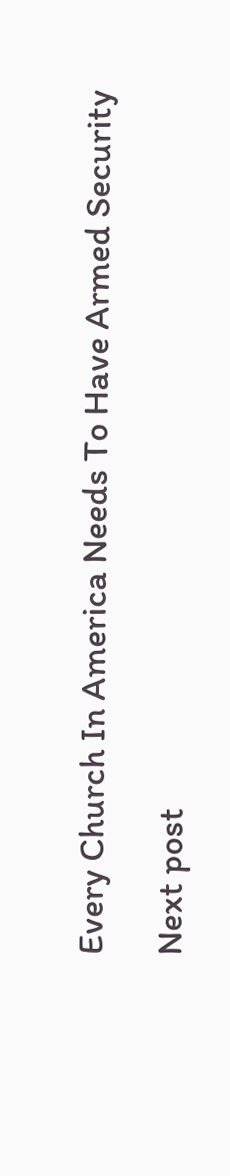Every Church In America Needs To Have Armed Security

Next post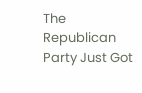The Republican Party Just Got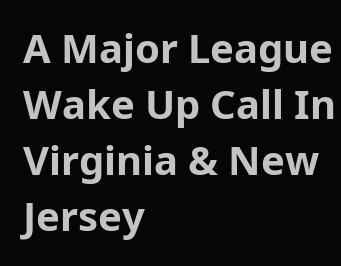A Major League Wake Up Call In Virginia & New Jersey